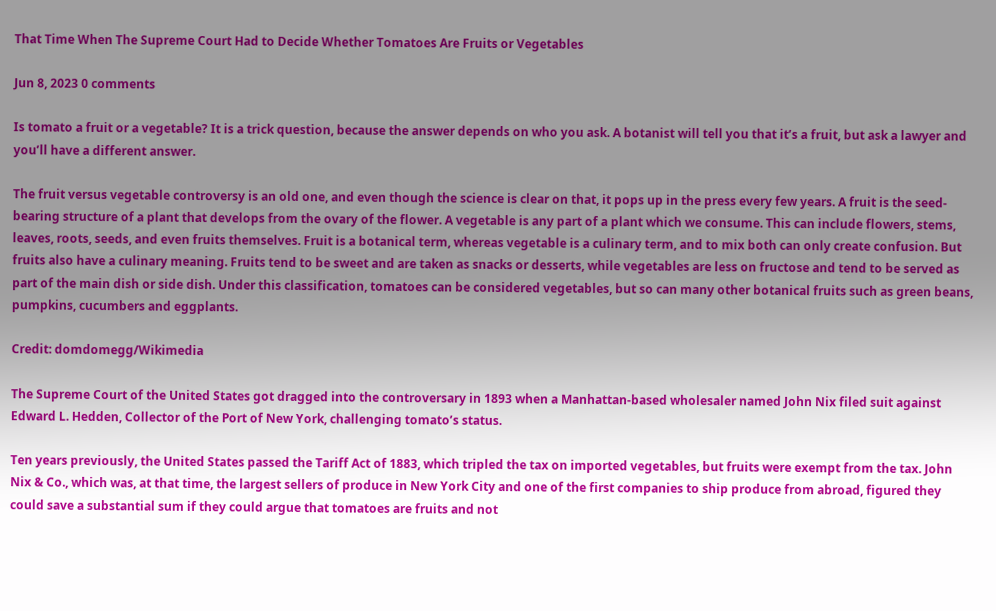That Time When The Supreme Court Had to Decide Whether Tomatoes Are Fruits or Vegetables

Jun 8, 2023 0 comments

Is tomato a fruit or a vegetable? It is a trick question, because the answer depends on who you ask. A botanist will tell you that it’s a fruit, but ask a lawyer and you’ll have a different answer.

The fruit versus vegetable controversy is an old one, and even though the science is clear on that, it pops up in the press every few years. A fruit is the seed-bearing structure of a plant that develops from the ovary of the flower. A vegetable is any part of a plant which we consume. This can include flowers, stems, leaves, roots, seeds, and even fruits themselves. Fruit is a botanical term, whereas vegetable is a culinary term, and to mix both can only create confusion. But fruits also have a culinary meaning. Fruits tend to be sweet and are taken as snacks or desserts, while vegetables are less on fructose and tend to be served as part of the main dish or side dish. Under this classification, tomatoes can be considered vegetables, but so can many other botanical fruits such as green beans, pumpkins, cucumbers and eggplants.

Credit: domdomegg/Wikimedia

The Supreme Court of the United States got dragged into the controversary in 1893 when a Manhattan-based wholesaler named John Nix filed suit against Edward L. Hedden, Collector of the Port of New York, challenging tomato’s status.

Ten years previously, the United States passed the Tariff Act of 1883, which tripled the tax on imported vegetables, but fruits were exempt from the tax. John Nix & Co., which was, at that time, the largest sellers of produce in New York City and one of the first companies to ship produce from abroad, figured they could save a substantial sum if they could argue that tomatoes are fruits and not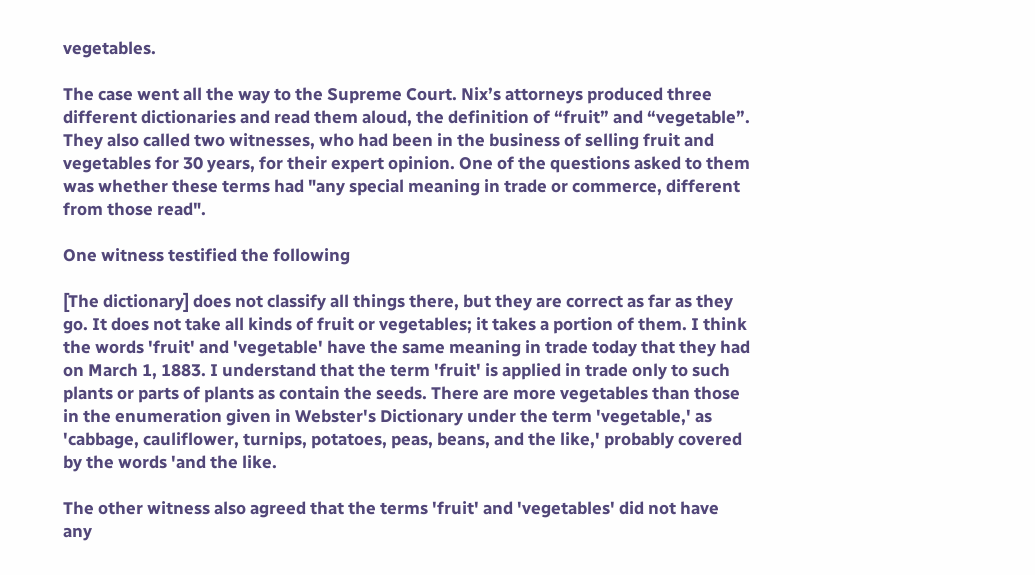vegetables.

The case went all the way to the Supreme Court. Nix’s attorneys produced three different dictionaries and read them aloud, the definition of “fruit” and “vegetable”. They also called two witnesses, who had been in the business of selling fruit and vegetables for 30 years, for their expert opinion. One of the questions asked to them was whether these terms had "any special meaning in trade or commerce, different from those read".

One witness testified the following

[The dictionary] does not classify all things there, but they are correct as far as they go. It does not take all kinds of fruit or vegetables; it takes a portion of them. I think the words 'fruit' and 'vegetable' have the same meaning in trade today that they had on March 1, 1883. I understand that the term 'fruit' is applied in trade only to such plants or parts of plants as contain the seeds. There are more vegetables than those in the enumeration given in Webster's Dictionary under the term 'vegetable,' as 'cabbage, cauliflower, turnips, potatoes, peas, beans, and the like,' probably covered by the words 'and the like.

The other witness also agreed that the terms 'fruit' and 'vegetables' did not have any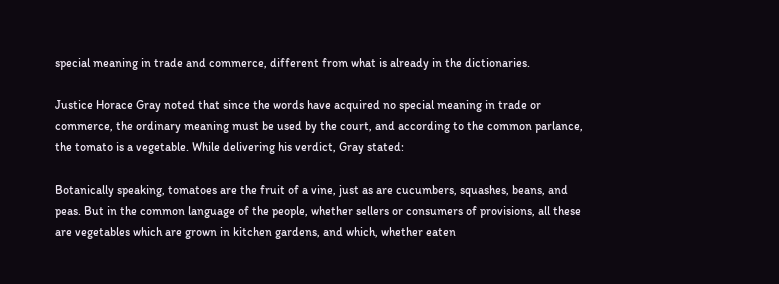special meaning in trade and commerce, different from what is already in the dictionaries.

Justice Horace Gray noted that since the words have acquired no special meaning in trade or commerce, the ordinary meaning must be used by the court, and according to the common parlance, the tomato is a vegetable. While delivering his verdict, Gray stated:

Botanically speaking, tomatoes are the fruit of a vine, just as are cucumbers, squashes, beans, and peas. But in the common language of the people, whether sellers or consumers of provisions, all these are vegetables which are grown in kitchen gardens, and which, whether eaten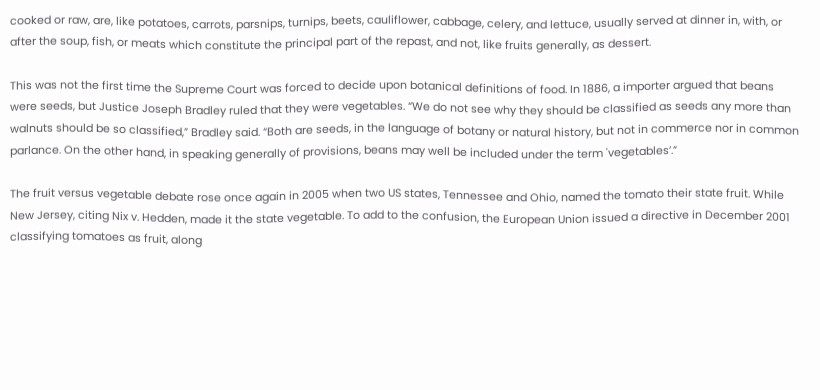cooked or raw, are, like potatoes, carrots, parsnips, turnips, beets, cauliflower, cabbage, celery, and lettuce, usually served at dinner in, with, or after the soup, fish, or meats which constitute the principal part of the repast, and not, like fruits generally, as dessert.

This was not the first time the Supreme Court was forced to decide upon botanical definitions of food. In 1886, a importer argued that beans were seeds, but Justice Joseph Bradley ruled that they were vegetables. “We do not see why they should be classified as seeds any more than walnuts should be so classified,” Bradley said. “Both are seeds, in the language of botany or natural history, but not in commerce nor in common parlance. On the other hand, in speaking generally of provisions, beans may well be included under the term 'vegetables’.”

The fruit versus vegetable debate rose once again in 2005 when two US states, Tennessee and Ohio, named the tomato their state fruit. While New Jersey, citing Nix v. Hedden, made it the state vegetable. To add to the confusion, the European Union issued a directive in December 2001 classifying tomatoes as fruit, along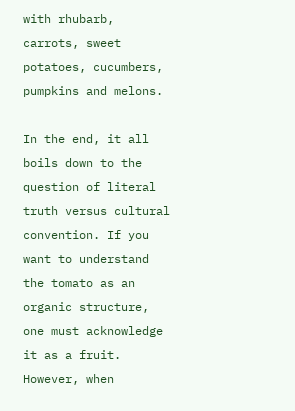with rhubarb, carrots, sweet potatoes, cucumbers, pumpkins and melons.

In the end, it all boils down to the question of literal truth versus cultural convention. If you want to understand the tomato as an organic structure, one must acknowledge it as a fruit. However, when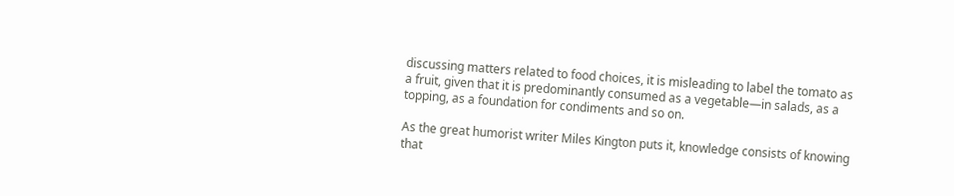discussing matters related to food choices, it is misleading to label the tomato as a fruit, given that it is predominantly consumed as a vegetable—in salads, as a topping, as a foundation for condiments and so on.

As the great humorist writer Miles Kington puts it, knowledge consists of knowing that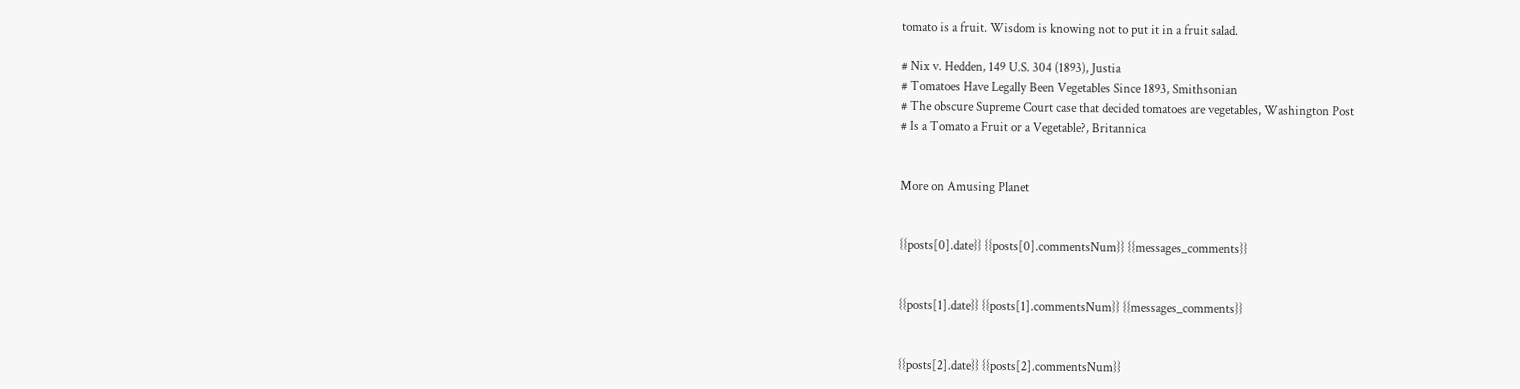tomato is a fruit. Wisdom is knowing not to put it in a fruit salad.

# Nix v. Hedden, 149 U.S. 304 (1893), Justia
# Tomatoes Have Legally Been Vegetables Since 1893, Smithsonian
# The obscure Supreme Court case that decided tomatoes are vegetables, Washington Post
# Is a Tomato a Fruit or a Vegetable?, Britannica


More on Amusing Planet


{{posts[0].date}} {{posts[0].commentsNum}} {{messages_comments}}


{{posts[1].date}} {{posts[1].commentsNum}} {{messages_comments}}


{{posts[2].date}} {{posts[2].commentsNum}}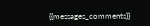{{messages_comments}}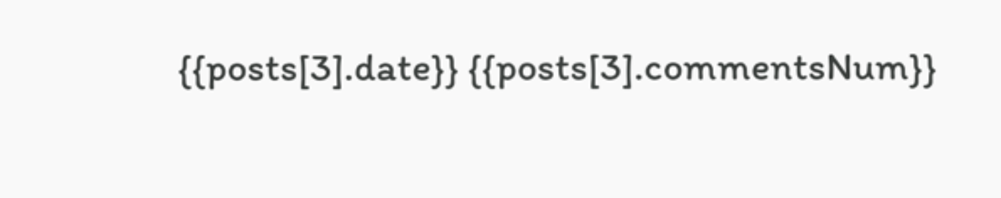{{posts[3].date}} {{posts[3].commentsNum}}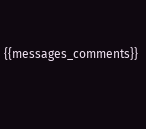{{messages_comments}}